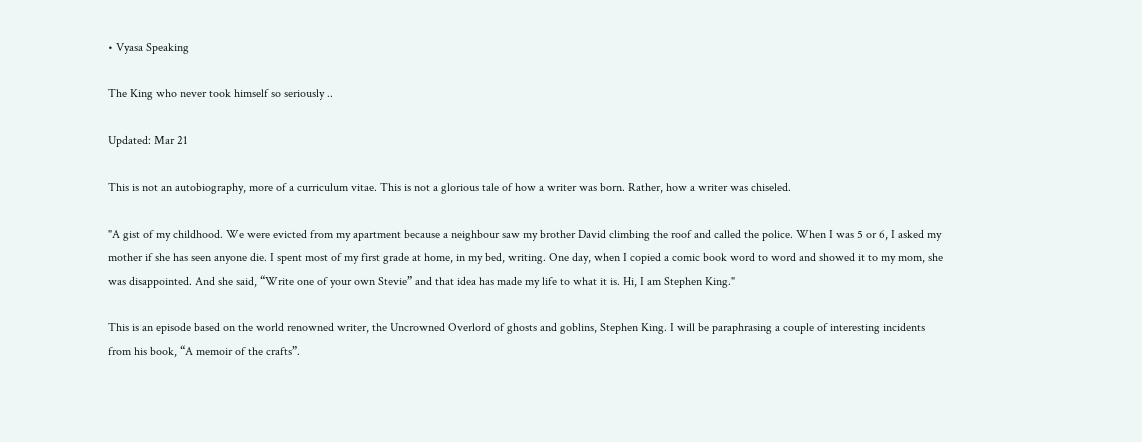• Vyasa Speaking

The King who never took himself so seriously ..

Updated: Mar 21

This is not an autobiography, more of a curriculum vitae. This is not a glorious tale of how a writer was born. Rather, how a writer was chiseled.

"A gist of my childhood. We were evicted from my apartment because a neighbour saw my brother David climbing the roof and called the police. When I was 5 or 6, I asked my mother if she has seen anyone die. I spent most of my first grade at home, in my bed, writing. One day, when I copied a comic book word to word and showed it to my mom, she was disappointed. And she said, “Write one of your own Stevie” and that idea has made my life to what it is. Hi, I am Stephen King."

This is an episode based on the world renowned writer, the Uncrowned Overlord of ghosts and goblins, Stephen King. I will be paraphrasing a couple of interesting incidents from his book, “A memoir of the crafts”.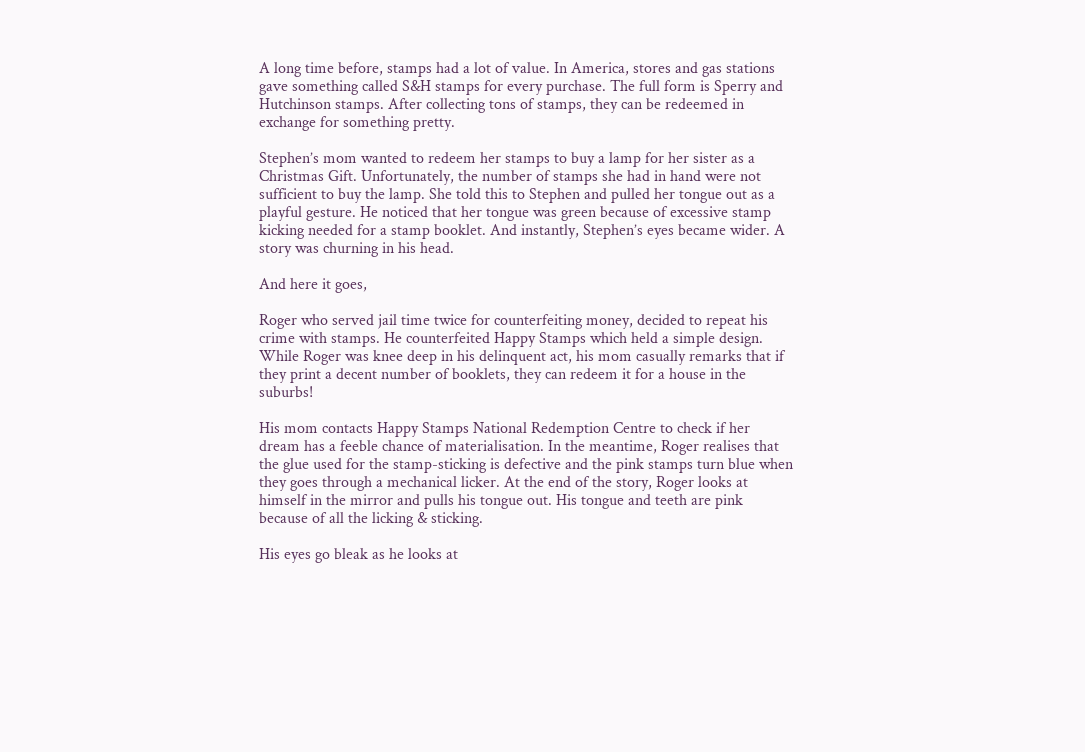A long time before, stamps had a lot of value. In America, stores and gas stations gave something called S&H stamps for every purchase. The full form is Sperry and Hutchinson stamps. After collecting tons of stamps, they can be redeemed in exchange for something pretty.

Stephen’s mom wanted to redeem her stamps to buy a lamp for her sister as a Christmas Gift. Unfortunately, the number of stamps she had in hand were not sufficient to buy the lamp. She told this to Stephen and pulled her tongue out as a playful gesture. He noticed that her tongue was green because of excessive stamp kicking needed for a stamp booklet. And instantly, Stephen’s eyes became wider. A story was churning in his head.

And here it goes,

Roger who served jail time twice for counterfeiting money, decided to repeat his crime with stamps. He counterfeited Happy Stamps which held a simple design. While Roger was knee deep in his delinquent act, his mom casually remarks that if they print a decent number of booklets, they can redeem it for a house in the suburbs!

His mom contacts Happy Stamps National Redemption Centre to check if her dream has a feeble chance of materialisation. In the meantime, Roger realises that the glue used for the stamp-sticking is defective and the pink stamps turn blue when they goes through a mechanical licker. At the end of the story, Roger looks at himself in the mirror and pulls his tongue out. His tongue and teeth are pink because of all the licking & sticking.

His eyes go bleak as he looks at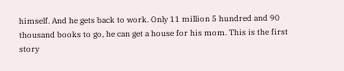himself. And he gets back to work. Only 11 million 5 hundred and 90 thousand books to go, he can get a house for his mom. This is the first story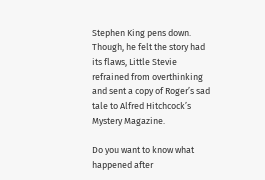Stephen King pens down. Though, he felt the story had its flaws, Little Stevie refrained from overthinking and sent a copy of Roger’s sad tale to Alfred Hitchcock’s Mystery Magazine.

Do you want to know what happened after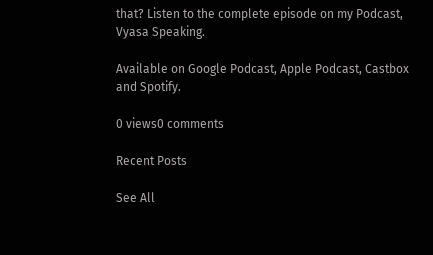that? Listen to the complete episode on my Podcast, Vyasa Speaking.

Available on Google Podcast, Apple Podcast, Castbox and Spotify.

0 views0 comments

Recent Posts

See All